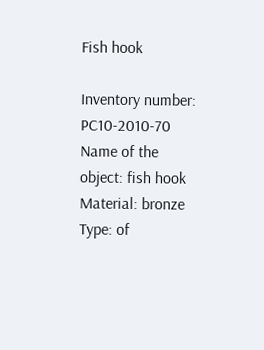Fish hook

Inventory number: PC10-2010-70
Name of the object: fish hook
Material: bronze
Type: of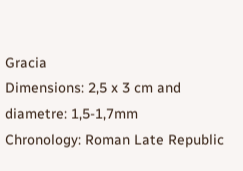Gracia
Dimensions: 2,5 x 3 cm and diametre: 1,5-1,7mm
Chronology: Roman Late Republic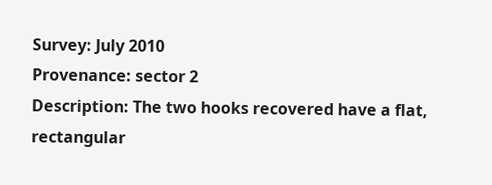Survey: July 2010
Provenance: sector 2
Description: The two hooks recovered have a flat, rectangular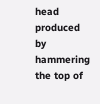head produced by hammering the top of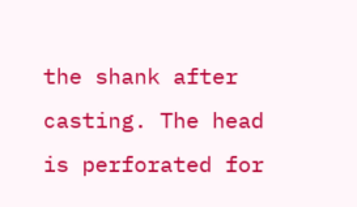the shank after casting. The head is perforated for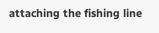attaching the fishing line